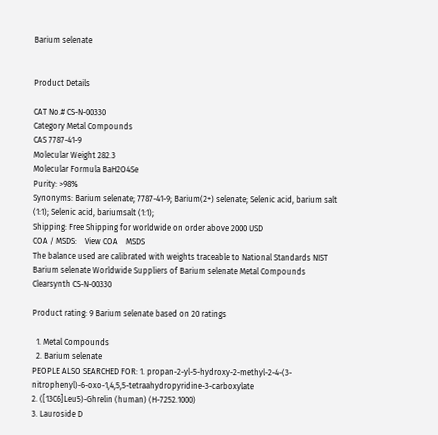Barium selenate


Product Details

CAT No.# CS-N-00330
Category Metal Compounds
CAS 7787-41-9
Molecular Weight 282.3
Molecular Formula BaH2O4Se
Purity: >98%
Synonyms: Barium selenate; 7787-41-9; Barium(2+) selenate; Selenic acid, barium salt (1:1); Selenic acid, bariumsalt (1:1);
Shipping: Free Shipping for worldwide on order above 2000 USD
COA / MSDS:    View COA    MSDS
The balance used are calibrated with weights traceable to National Standards NIST
Barium selenate Worldwide Suppliers of Barium selenate Metal Compounds Clearsynth CS-N-00330

Product rating: 9 Barium selenate based on 20 ratings

  1. Metal Compounds
  2. Barium selenate
PEOPLE ALSO SEARCHED FOR: 1. propan-2-yl-5-hydroxy-2-methyl-2-4-(3-nitrophenyl)-6-oxo-1,4,5,5-tetraahydropyridine-3-carboxylate
2. ([13C6]Leu5)-Ghrelin (human) (H-7252.1000)
3. Lauroside D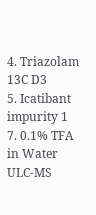4. Triazolam 13C D3
5. Icatibant impurity 1
7. 0.1% TFA in Water ULC-MS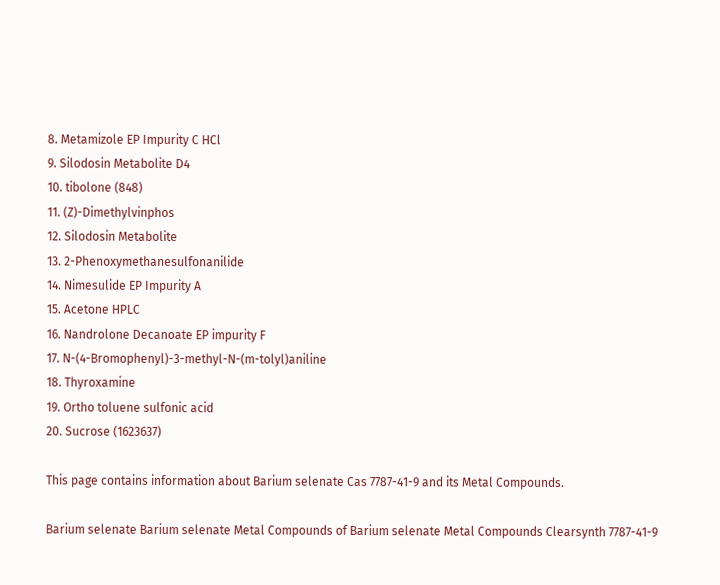8. Metamizole EP Impurity C HCl
9. Silodosin Metabolite D4
10. tibolone (848)
11. (Z)-Dimethylvinphos
12. Silodosin Metabolite
13. 2-Phenoxymethanesulfonanilide
14. Nimesulide EP Impurity A
15. Acetone HPLC
16. Nandrolone Decanoate EP impurity F
17. N-(4-Bromophenyl)-3-methyl-N-(m-tolyl)aniline
18. Thyroxamine
19. Ortho toluene sulfonic acid
20. Sucrose (1623637)

This page contains information about Barium selenate Cas 7787-41-9 and its Metal Compounds.

Barium selenate Barium selenate Metal Compounds of Barium selenate Metal Compounds Clearsynth 7787-41-9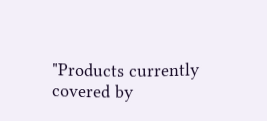"Products currently covered by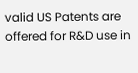valid US Patents are offered for R&D use in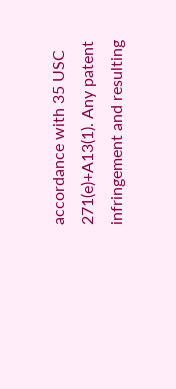accordance with 35 USC 271(e)+A13(1). Any patent infringement and resulting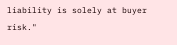liability is solely at buyer risk."